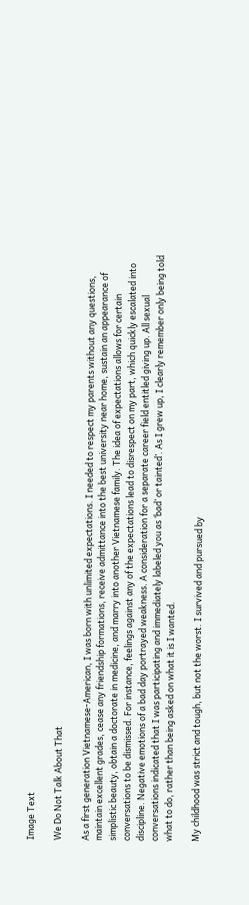Image Text

We Do Not Talk About That

As a first generation Vietnamese-American, I was born with unlimited expectations. I needed to respect my parents without any questions, maintain excellent grades, cease any friendship formations, receive admittance into the best university near home, sustain an appearance of simplistic beauty, obtain a doctorate in medicine, and marry into another Vietnamese family. The idea of expectations allows for certain conversations to be dismissed. For instance, feelings against any of the expectations lead to disrespect on my part, which quickly escalated into discipline. Negative emotions of a bad day portrayed weakness. A consideration for a separate career field entitled giving up. All sexual conversations indicated that I was participating and immediately labeled you as ‘bad’ or tainted’. As I grew up, I clearly remember only being told what to do, rather than being asked on what it is I wanted.

My childhood was strict and tough, but not the worst. I survived and pursued by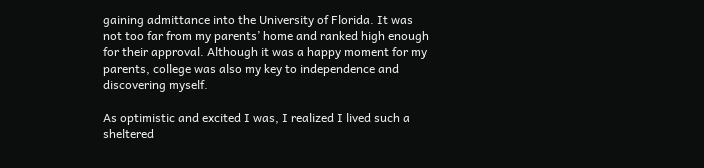gaining admittance into the University of Florida. It was not too far from my parents’ home and ranked high enough for their approval. Although it was a happy moment for my parents, college was also my key to independence and discovering myself.

As optimistic and excited I was, I realized I lived such a sheltered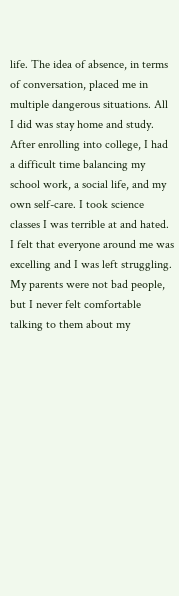life. The idea of absence, in terms of conversation, placed me in multiple dangerous situations. All I did was stay home and study. After enrolling into college, I had a difficult time balancing my school work, a social life, and my own self-care. I took science classes I was terrible at and hated. I felt that everyone around me was excelling and I was left struggling. My parents were not bad people, but I never felt comfortable talking to them about my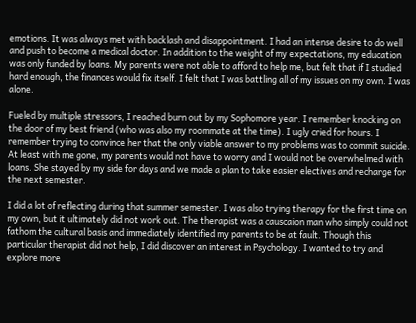emotions. It was always met with backlash and disappointment. I had an intense desire to do well and push to become a medical doctor. In addition to the weight of my expectations, my education was only funded by loans. My parents were not able to afford to help me, but felt that if I studied hard enough, the finances would fix itself. I felt that I was battling all of my issues on my own. I was alone.

Fueled by multiple stressors, I reached burn out by my Sophomore year. I remember knocking on the door of my best friend (who was also my roommate at the time). I ugly cried for hours. I remember trying to convince her that the only viable answer to my problems was to commit suicide. At least with me gone, my parents would not have to worry and I would not be overwhelmed with loans. She stayed by my side for days and we made a plan to take easier electives and recharge for the next semester.

I did a lot of reflecting during that summer semester. I was also trying therapy for the first time on my own, but it ultimately did not work out. The therapist was a causcaion man who simply could not fathom the cultural basis and immediately identified my parents to be at fault. Though this particular therapist did not help, I did discover an interest in Psychology. I wanted to try and explore more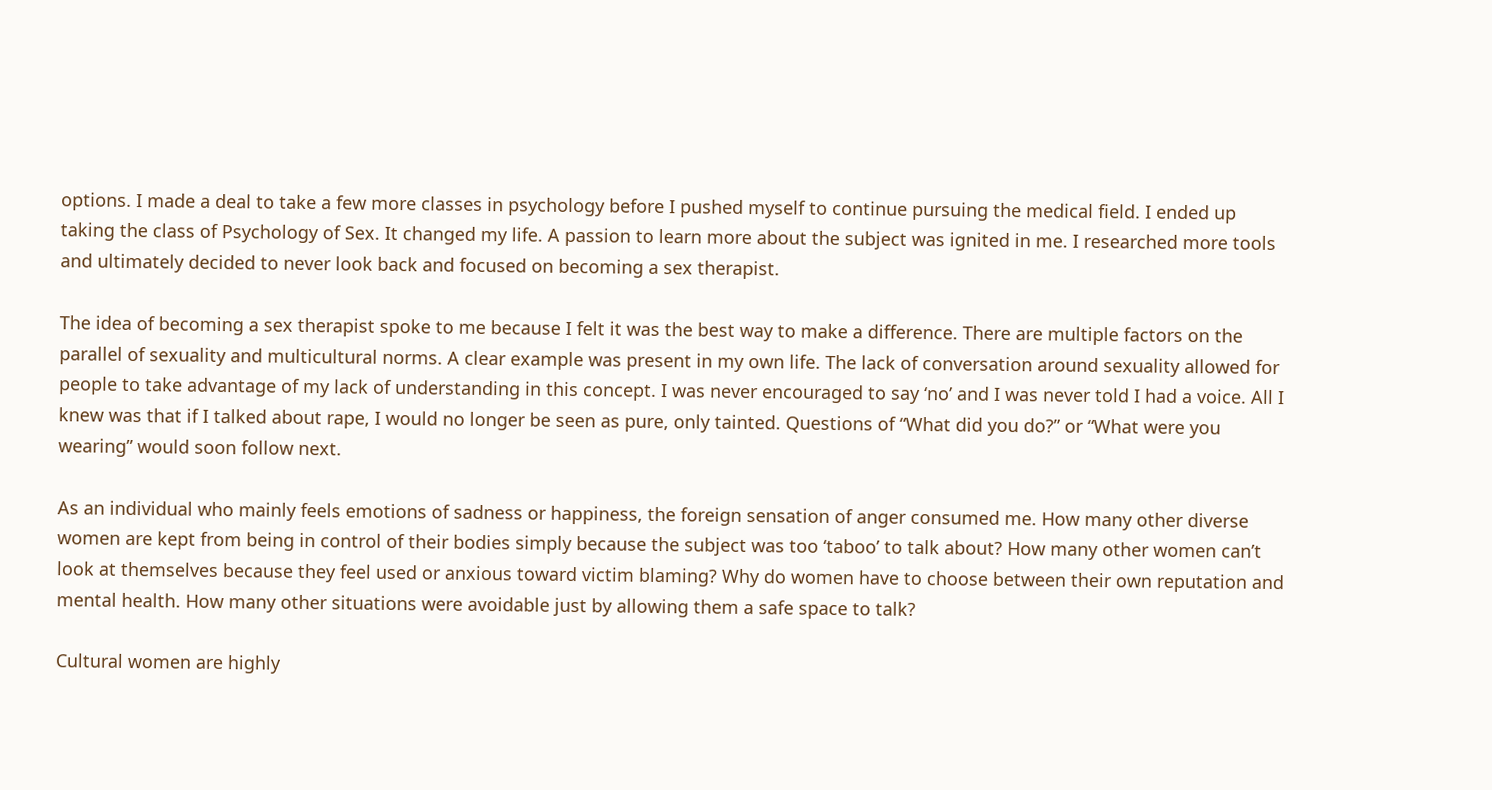options. I made a deal to take a few more classes in psychology before I pushed myself to continue pursuing the medical field. I ended up taking the class of Psychology of Sex. It changed my life. A passion to learn more about the subject was ignited in me. I researched more tools and ultimately decided to never look back and focused on becoming a sex therapist.

The idea of becoming a sex therapist spoke to me because I felt it was the best way to make a difference. There are multiple factors on the parallel of sexuality and multicultural norms. A clear example was present in my own life. The lack of conversation around sexuality allowed for people to take advantage of my lack of understanding in this concept. I was never encouraged to say ‘no’ and I was never told I had a voice. All I knew was that if I talked about rape, I would no longer be seen as pure, only tainted. Questions of “What did you do?” or “What were you wearing” would soon follow next.

As an individual who mainly feels emotions of sadness or happiness, the foreign sensation of anger consumed me. How many other diverse women are kept from being in control of their bodies simply because the subject was too ‘taboo’ to talk about? How many other women can’t look at themselves because they feel used or anxious toward victim blaming? Why do women have to choose between their own reputation and mental health. How many other situations were avoidable just by allowing them a safe space to talk?

Cultural women are highly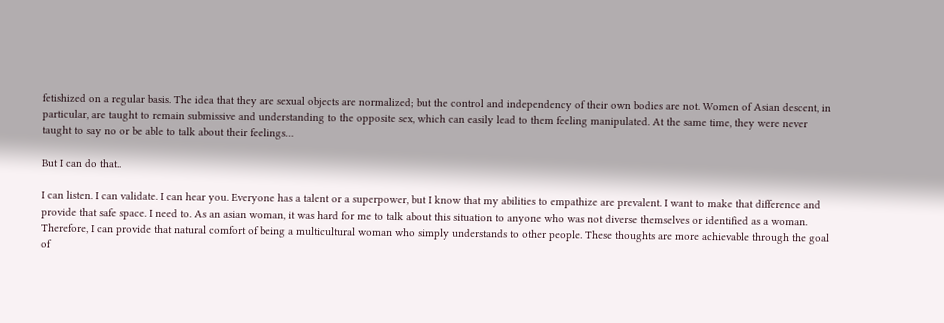fetishized on a regular basis. The idea that they are sexual objects are normalized; but the control and independency of their own bodies are not. Women of Asian descent, in particular, are taught to remain submissive and understanding to the opposite sex, which can easily lead to them feeling manipulated. At the same time, they were never taught to say no or be able to talk about their feelings…

But I can do that..

I can listen. I can validate. I can hear you. Everyone has a talent or a superpower, but I know that my abilities to empathize are prevalent. I want to make that difference and provide that safe space. I need to. As an asian woman, it was hard for me to talk about this situation to anyone who was not diverse themselves or identified as a woman. Therefore, I can provide that natural comfort of being a multicultural woman who simply understands to other people. These thoughts are more achievable through the goal of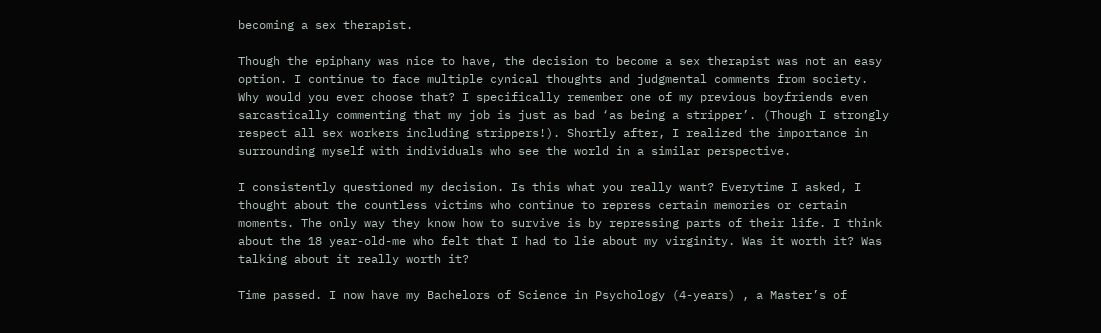becoming a sex therapist.

Though the epiphany was nice to have, the decision to become a sex therapist was not an easy option. I continue to face multiple cynical thoughts and judgmental comments from society. Why would you ever choose that? I specifically remember one of my previous boyfriends even sarcastically commenting that my job is just as bad ‘as being a stripper’. (Though I strongly respect all sex workers including strippers!). Shortly after, I realized the importance in surrounding myself with individuals who see the world in a similar perspective.

I consistently questioned my decision. Is this what you really want? Everytime I asked, I thought about the countless victims who continue to repress certain memories or certain moments. The only way they know how to survive is by repressing parts of their life. I think about the 18 year-old-me who felt that I had to lie about my virginity. Was it worth it? Was talking about it really worth it?

Time passed. I now have my Bachelors of Science in Psychology (4-years) , a Master’s of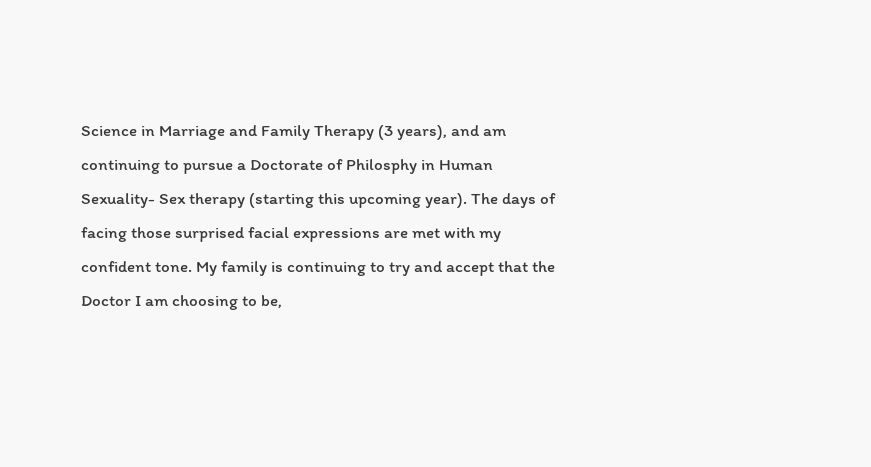Science in Marriage and Family Therapy (3 years), and am continuing to pursue a Doctorate of Philosphy in Human Sexuality- Sex therapy (starting this upcoming year). The days of facing those surprised facial expressions are met with my confident tone. My family is continuing to try and accept that the Doctor I am choosing to be,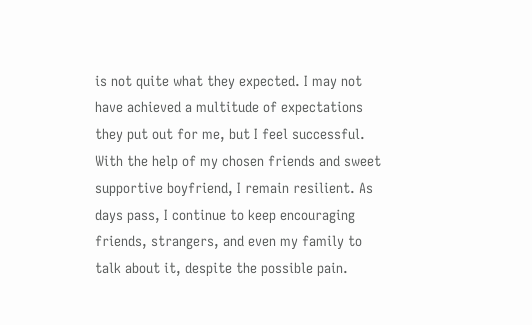is not quite what they expected. I may not have achieved a multitude of expectations they put out for me, but I feel successful. With the help of my chosen friends and sweet supportive boyfriend, I remain resilient. As days pass, I continue to keep encouraging friends, strangers, and even my family to talk about it, despite the possible pain.